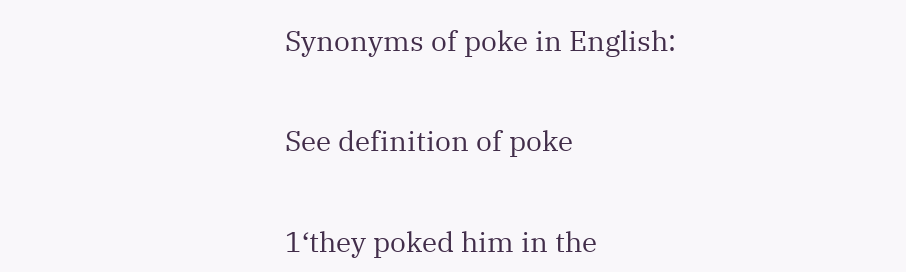Synonyms of poke in English:


See definition of poke


1‘they poked him in the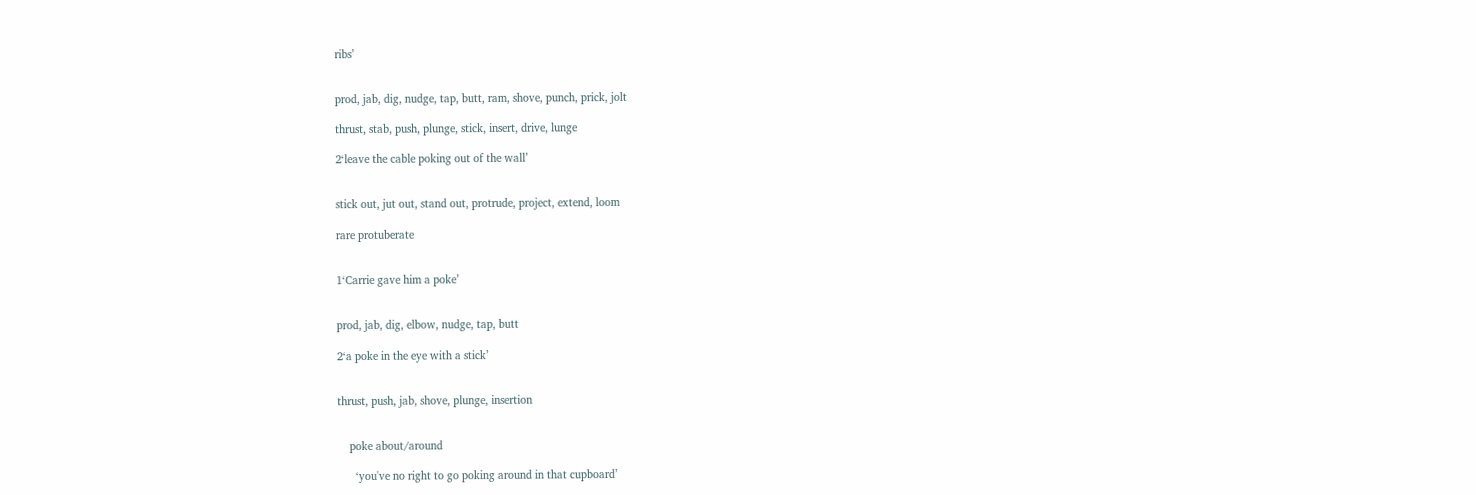ribs’


prod, jab, dig, nudge, tap, butt, ram, shove, punch, prick, jolt

thrust, stab, push, plunge, stick, insert, drive, lunge

2‘leave the cable poking out of the wall’


stick out, jut out, stand out, protrude, project, extend, loom

rare protuberate


1‘Carrie gave him a poke’


prod, jab, dig, elbow, nudge, tap, butt

2‘a poke in the eye with a stick’


thrust, push, jab, shove, plunge, insertion


    poke about/around

      ‘you've no right to go poking around in that cupboard’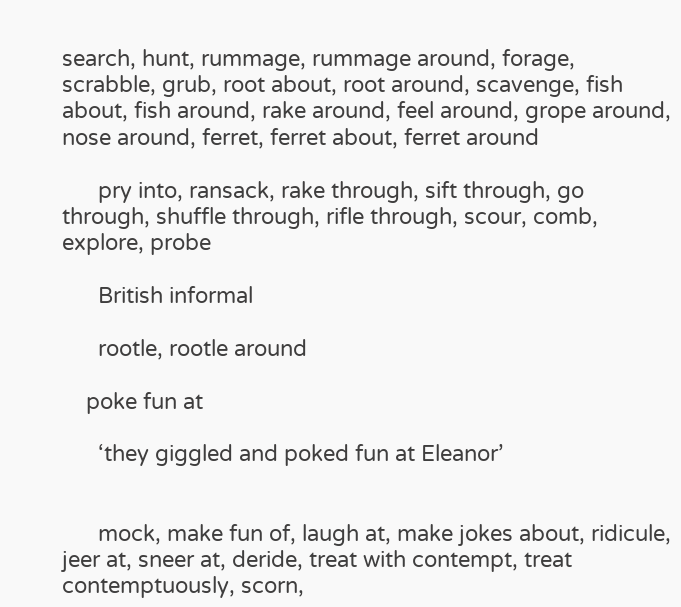search, hunt, rummage, rummage around, forage, scrabble, grub, root about, root around, scavenge, fish about, fish around, rake around, feel around, grope around, nose around, ferret, ferret about, ferret around

      pry into, ransack, rake through, sift through, go through, shuffle through, rifle through, scour, comb, explore, probe

      British informal

      rootle, rootle around

    poke fun at

      ‘they giggled and poked fun at Eleanor’


      mock, make fun of, laugh at, make jokes about, ridicule, jeer at, sneer at, deride, treat with contempt, treat contemptuously, scorn,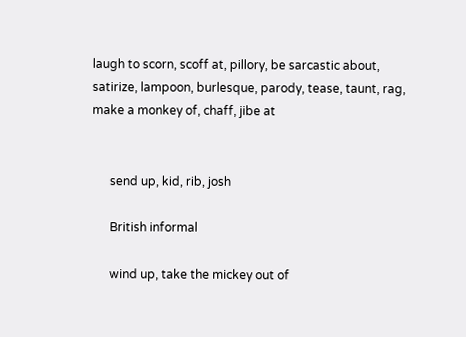laugh to scorn, scoff at, pillory, be sarcastic about, satirize, lampoon, burlesque, parody, tease, taunt, rag, make a monkey of, chaff, jibe at


      send up, kid, rib, josh

      British informal

      wind up, take the mickey out of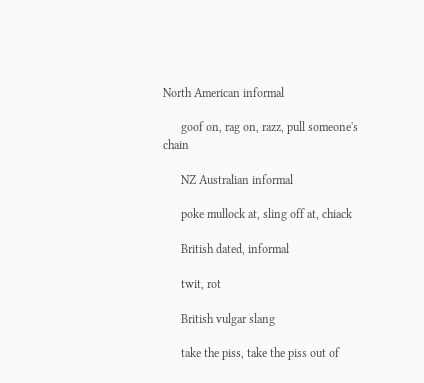North American informal

      goof on, rag on, razz, pull someone's chain

      NZ Australian informal

      poke mullock at, sling off at, chiack

      British dated, informal

      twit, rot

      British vulgar slang

      take the piss, take the piss out of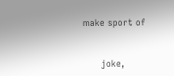make sport of


      joke,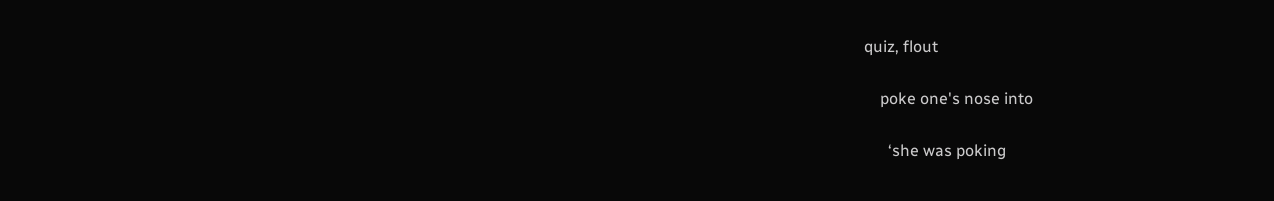quiz, flout

    poke one's nose into

      ‘she was poking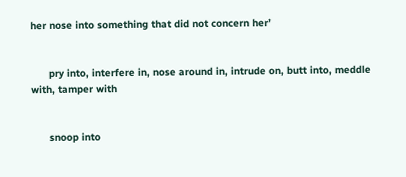her nose into something that did not concern her’


      pry into, interfere in, nose around in, intrude on, butt into, meddle with, tamper with


      snoop into